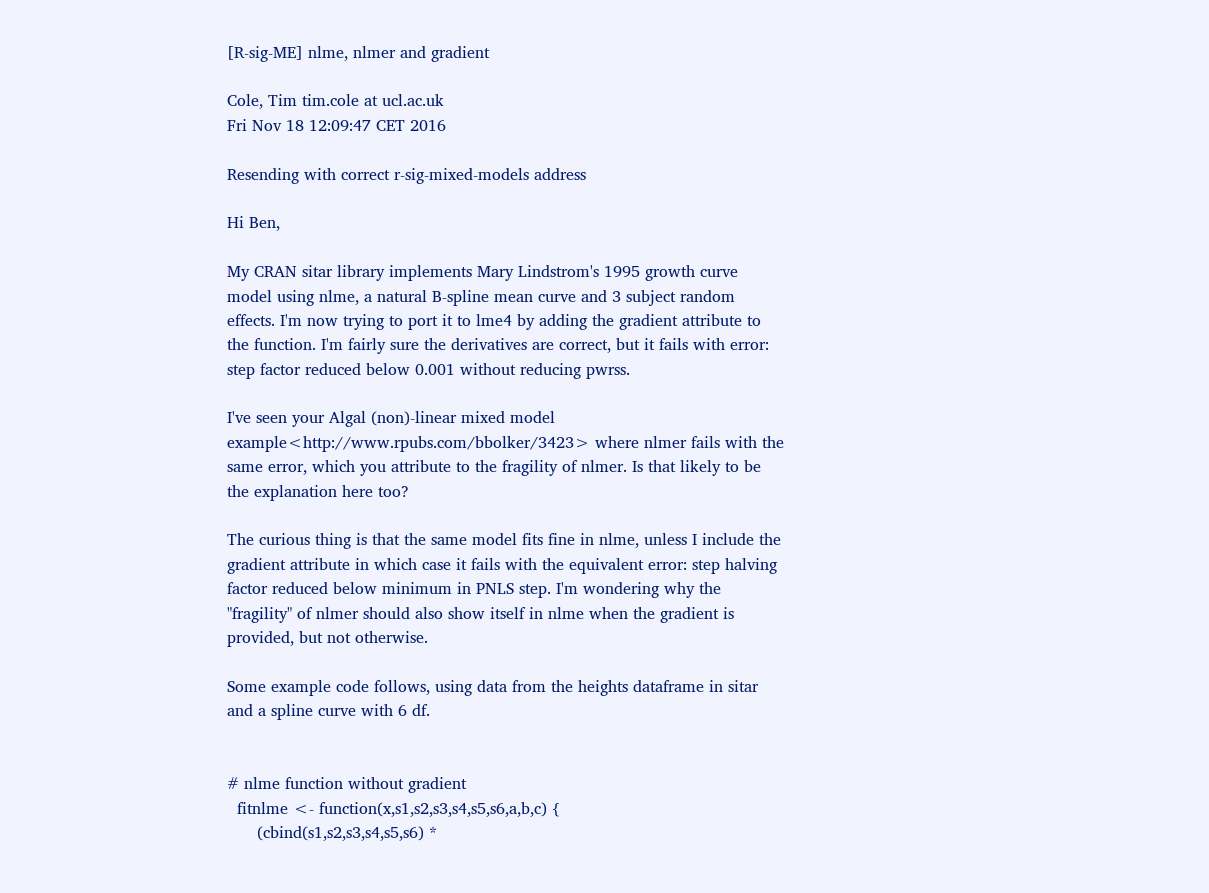[R-sig-ME] nlme, nlmer and gradient

Cole, Tim tim.cole at ucl.ac.uk
Fri Nov 18 12:09:47 CET 2016

Resending with correct r-sig-mixed-models address

Hi Ben,

My CRAN sitar library implements Mary Lindstrom's 1995 growth curve model using nlme, a natural B-spline mean curve and 3 subject random effects. I'm now trying to port it to lme4 by adding the gradient attribute to the function. I'm fairly sure the derivatives are correct, but it fails with error: step factor reduced below 0.001 without reducing pwrss.

I've seen your Algal (non)-linear mixed model example<http://www.rpubs.com/bbolker/3423> where nlmer fails with the same error, which you attribute to the fragility of nlmer. Is that likely to be the explanation here too?

The curious thing is that the same model fits fine in nlme, unless I include the gradient attribute in which case it fails with the equivalent error: step halving factor reduced below minimum in PNLS step. I'm wondering why the "fragility" of nlmer should also show itself in nlme when the gradient is provided, but not otherwise.

Some example code follows, using data from the heights dataframe in sitar and a spline curve with 6 df.


# nlme function without gradient
  fitnlme <- function(x,s1,s2,s3,s4,s5,s6,a,b,c) {
      (cbind(s1,s2,s3,s4,s5,s6) *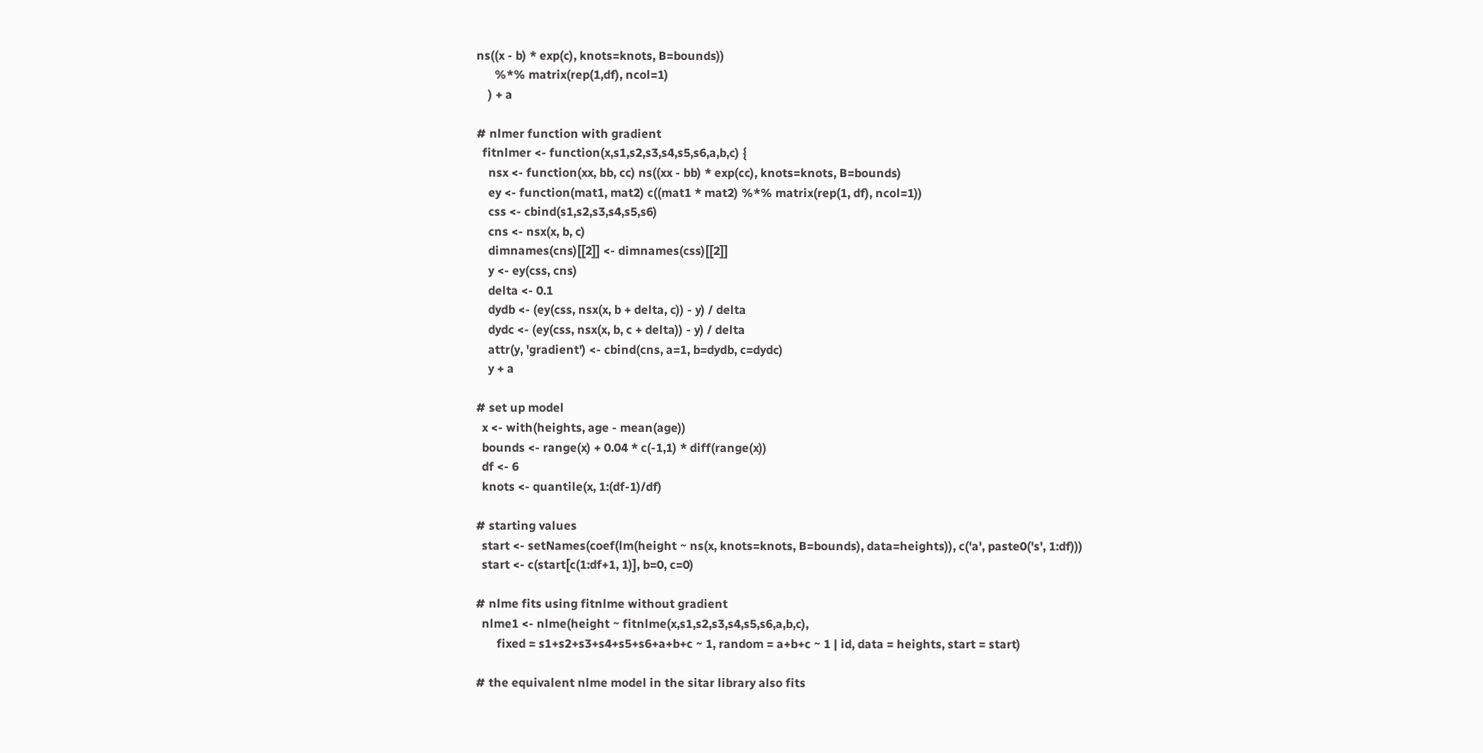ns((x - b) * exp(c), knots=knots, B=bounds))
      %*% matrix(rep(1,df), ncol=1)
    ) + a

# nlmer function with gradient
  fitnlmer <- function(x,s1,s2,s3,s4,s5,s6,a,b,c) {
    nsx <- function(xx, bb, cc) ns((xx - bb) * exp(cc), knots=knots, B=bounds)
    ey <- function(mat1, mat2) c((mat1 * mat2) %*% matrix(rep(1, df), ncol=1))
    css <- cbind(s1,s2,s3,s4,s5,s6)
    cns <- nsx(x, b, c)
    dimnames(cns)[[2]] <- dimnames(css)[[2]]
    y <- ey(css, cns)
    delta <- 0.1
    dydb <- (ey(css, nsx(x, b + delta, c)) - y) / delta
    dydc <- (ey(css, nsx(x, b, c + delta)) - y) / delta
    attr(y, 'gradient') <- cbind(cns, a=1, b=dydb, c=dydc)
    y + a

# set up model
  x <- with(heights, age - mean(age))
  bounds <- range(x) + 0.04 * c(-1,1) * diff(range(x))
  df <- 6
  knots <- quantile(x, 1:(df-1)/df)

# starting values
  start <- setNames(coef(lm(height ~ ns(x, knots=knots, B=bounds), data=heights)), c('a', paste0('s', 1:df)))
  start <- c(start[c(1:df+1, 1)], b=0, c=0)

# nlme fits using fitnlme without gradient
  nlme1 <- nlme(height ~ fitnlme(x,s1,s2,s3,s4,s5,s6,a,b,c),
       fixed = s1+s2+s3+s4+s5+s6+a+b+c ~ 1, random = a+b+c ~ 1 | id, data = heights, start = start)

# the equivalent nlme model in the sitar library also fits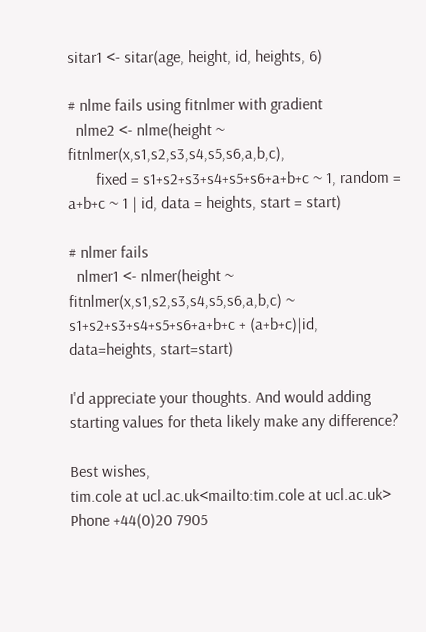sitar1 <- sitar(age, height, id, heights, 6)

# nlme fails using fitnlmer with gradient
  nlme2 <- nlme(height ~ fitnlmer(x,s1,s2,s3,s4,s5,s6,a,b,c),
       fixed = s1+s2+s3+s4+s5+s6+a+b+c ~ 1, random = a+b+c ~ 1 | id, data = heights, start = start)

# nlmer fails
  nlmer1 <- nlmer(height ~ fitnlmer(x,s1,s2,s3,s4,s5,s6,a,b,c) ~ s1+s2+s3+s4+s5+s6+a+b+c + (a+b+c)|id, data=heights, start=start)

I'd appreciate your thoughts. And would adding starting values for theta likely make any difference?

Best wishes,
tim.cole at ucl.ac.uk<mailto:tim.cole at ucl.ac.uk> Phone +44(0)20 7905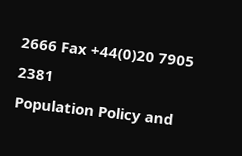2666 Fax +44(0)20 7905 2381
Population Policy and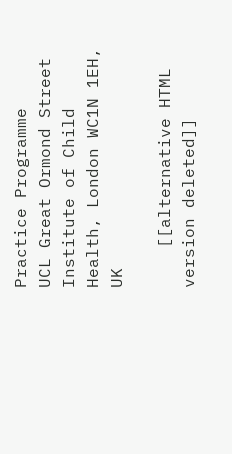Practice Programme
UCL Great Ormond Street Institute of Child Health, London WC1N 1EH, UK

    [[alternative HTML version deleted]]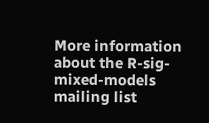More information about the R-sig-mixed-models mailing list